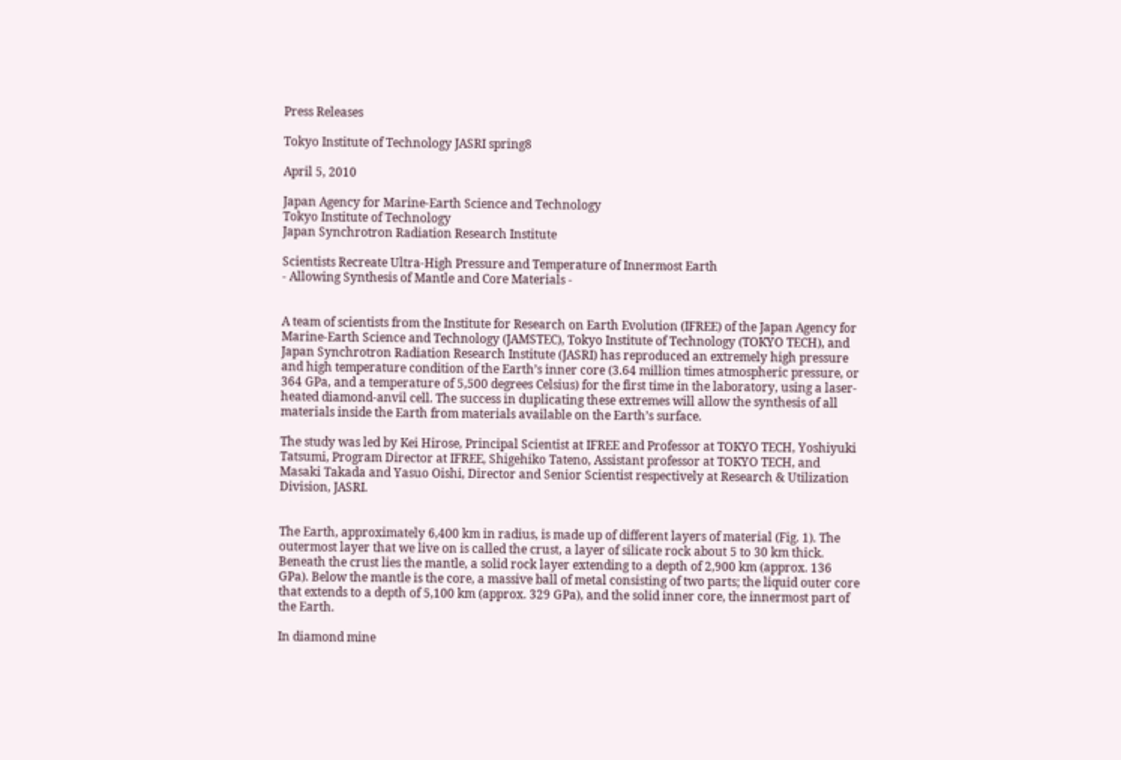Press Releases

Tokyo Institute of Technology JASRI spring8

April 5, 2010

Japan Agency for Marine-Earth Science and Technology
Tokyo Institute of Technology
Japan Synchrotron Radiation Research Institute

Scientists Recreate Ultra-High Pressure and Temperature of Innermost Earth
- Allowing Synthesis of Mantle and Core Materials -


A team of scientists from the Institute for Research on Earth Evolution (IFREE) of the Japan Agency for Marine-Earth Science and Technology (JAMSTEC), Tokyo Institute of Technology (TOKYO TECH), and Japan Synchrotron Radiation Research Institute (JASRI) has reproduced an extremely high pressure and high temperature condition of the Earth’s inner core (3.64 million times atmospheric pressure, or 364 GPa, and a temperature of 5,500 degrees Celsius) for the first time in the laboratory, using a laser-heated diamond-anvil cell. The success in duplicating these extremes will allow the synthesis of all materials inside the Earth from materials available on the Earth’s surface.

The study was led by Kei Hirose, Principal Scientist at IFREE and Professor at TOKYO TECH, Yoshiyuki Tatsumi, Program Director at IFREE, Shigehiko Tateno, Assistant professor at TOKYO TECH, and Masaki Takada and Yasuo Oishi, Director and Senior Scientist respectively at Research & Utilization Division, JASRI.


The Earth, approximately 6,400 km in radius, is made up of different layers of material (Fig. 1). The outermost layer that we live on is called the crust, a layer of silicate rock about 5 to 30 km thick. Beneath the crust lies the mantle, a solid rock layer extending to a depth of 2,900 km (approx. 136 GPa). Below the mantle is the core, a massive ball of metal consisting of two parts; the liquid outer core that extends to a depth of 5,100 km (approx. 329 GPa), and the solid inner core, the innermost part of the Earth.

In diamond mine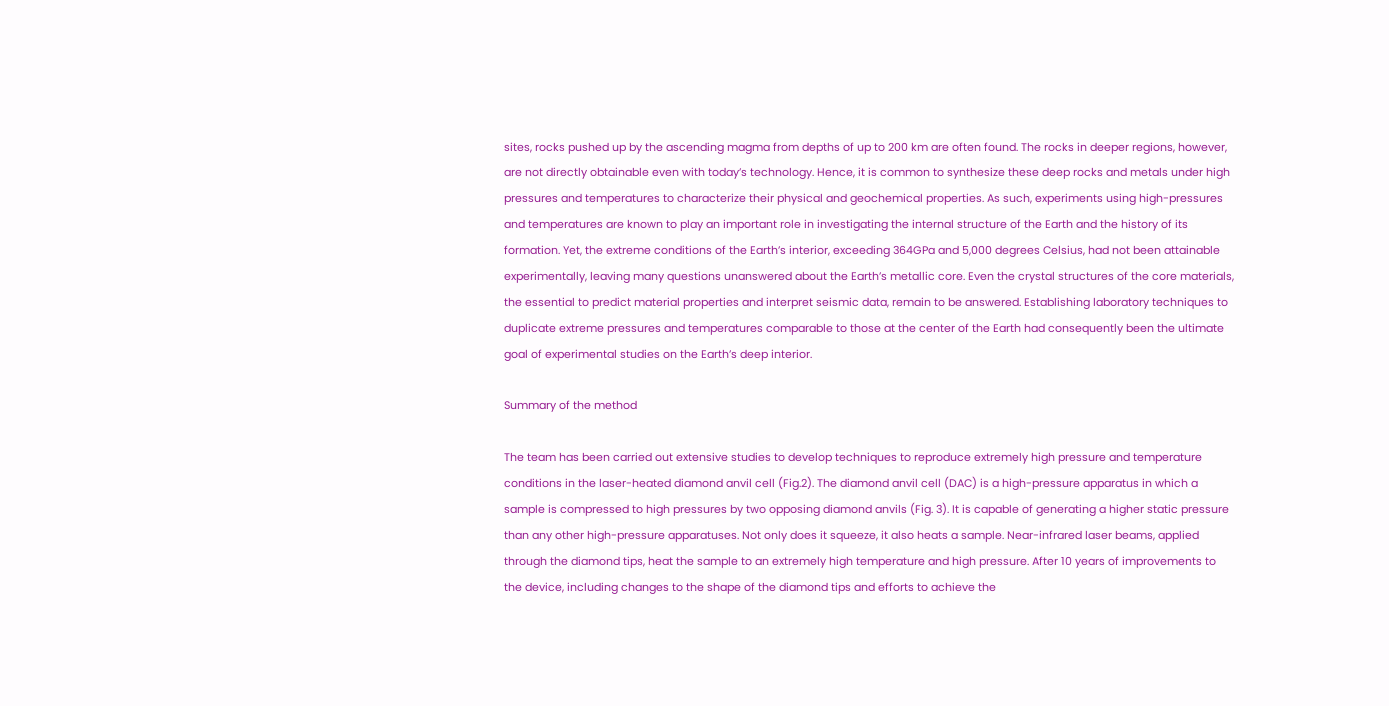sites, rocks pushed up by the ascending magma from depths of up to 200 km are often found. The rocks in deeper regions, however, are not directly obtainable even with today’s technology. Hence, it is common to synthesize these deep rocks and metals under high pressures and temperatures to characterize their physical and geochemical properties. As such, experiments using high-pressures and temperatures are known to play an important role in investigating the internal structure of the Earth and the history of its formation. Yet, the extreme conditions of the Earth’s interior, exceeding 364GPa and 5,000 degrees Celsius, had not been attainable experimentally, leaving many questions unanswered about the Earth’s metallic core. Even the crystal structures of the core materials, the essential to predict material properties and interpret seismic data, remain to be answered. Establishing laboratory techniques to duplicate extreme pressures and temperatures comparable to those at the center of the Earth had consequently been the ultimate goal of experimental studies on the Earth’s deep interior.

Summary of the method

The team has been carried out extensive studies to develop techniques to reproduce extremely high pressure and temperature conditions in the laser-heated diamond anvil cell (Fig.2). The diamond anvil cell (DAC) is a high-pressure apparatus in which a sample is compressed to high pressures by two opposing diamond anvils (Fig. 3). It is capable of generating a higher static pressure than any other high-pressure apparatuses. Not only does it squeeze, it also heats a sample. Near-infrared laser beams, applied through the diamond tips, heat the sample to an extremely high temperature and high pressure. After 10 years of improvements to the device, including changes to the shape of the diamond tips and efforts to achieve the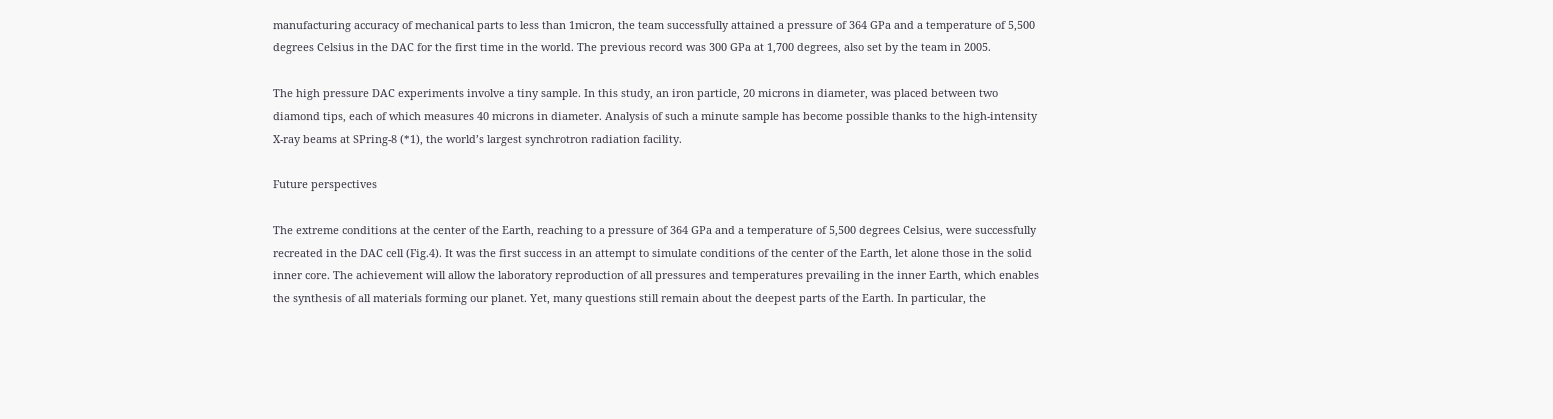manufacturing accuracy of mechanical parts to less than 1micron, the team successfully attained a pressure of 364 GPa and a temperature of 5,500 degrees Celsius in the DAC for the first time in the world. The previous record was 300 GPa at 1,700 degrees, also set by the team in 2005.

The high pressure DAC experiments involve a tiny sample. In this study, an iron particle, 20 microns in diameter, was placed between two diamond tips, each of which measures 40 microns in diameter. Analysis of such a minute sample has become possible thanks to the high-intensity X-ray beams at SPring-8 (*1), the world’s largest synchrotron radiation facility.

Future perspectives

The extreme conditions at the center of the Earth, reaching to a pressure of 364 GPa and a temperature of 5,500 degrees Celsius, were successfully recreated in the DAC cell (Fig.4). It was the first success in an attempt to simulate conditions of the center of the Earth, let alone those in the solid inner core. The achievement will allow the laboratory reproduction of all pressures and temperatures prevailing in the inner Earth, which enables the synthesis of all materials forming our planet. Yet, many questions still remain about the deepest parts of the Earth. In particular, the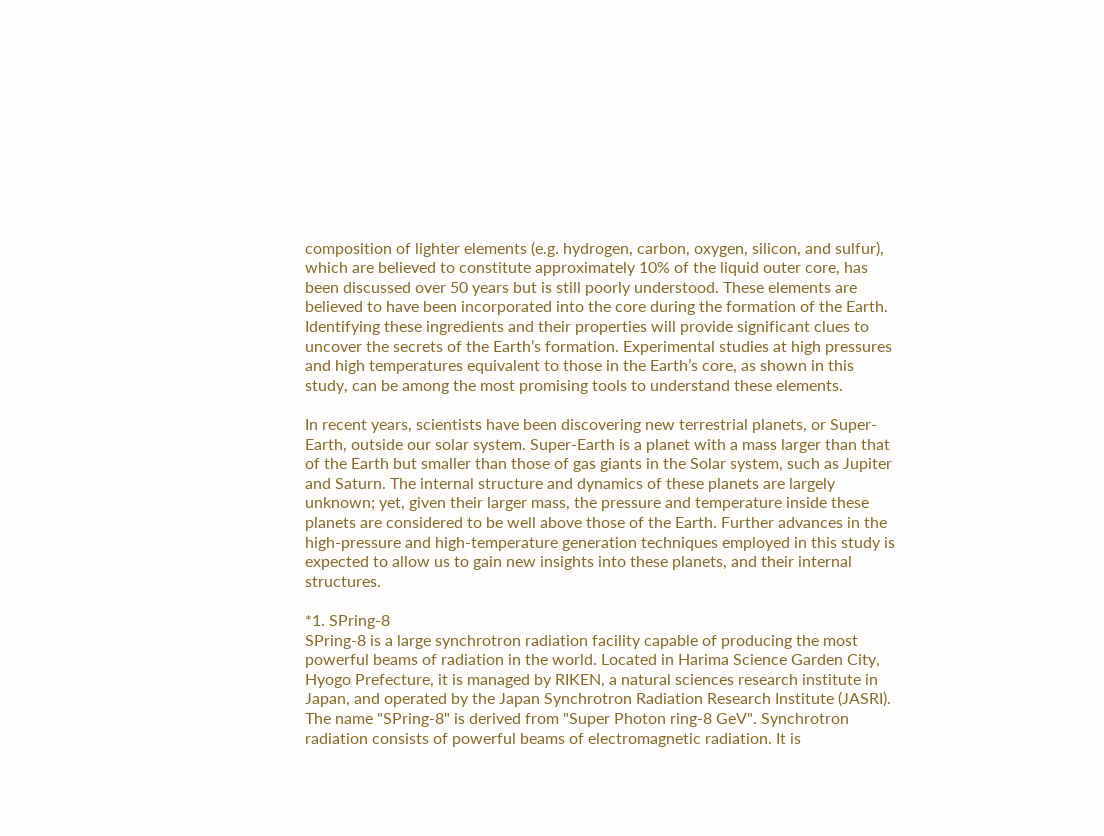composition of lighter elements (e.g. hydrogen, carbon, oxygen, silicon, and sulfur), which are believed to constitute approximately 10% of the liquid outer core, has been discussed over 50 years but is still poorly understood. These elements are believed to have been incorporated into the core during the formation of the Earth. Identifying these ingredients and their properties will provide significant clues to uncover the secrets of the Earth’s formation. Experimental studies at high pressures and high temperatures equivalent to those in the Earth’s core, as shown in this study, can be among the most promising tools to understand these elements.

In recent years, scientists have been discovering new terrestrial planets, or Super-Earth, outside our solar system. Super-Earth is a planet with a mass larger than that of the Earth but smaller than those of gas giants in the Solar system, such as Jupiter and Saturn. The internal structure and dynamics of these planets are largely unknown; yet, given their larger mass, the pressure and temperature inside these planets are considered to be well above those of the Earth. Further advances in the high-pressure and high-temperature generation techniques employed in this study is expected to allow us to gain new insights into these planets, and their internal structures.

*1. SPring-8
SPring-8 is a large synchrotron radiation facility capable of producing the most powerful beams of radiation in the world. Located in Harima Science Garden City, Hyogo Prefecture, it is managed by RIKEN, a natural sciences research institute in Japan, and operated by the Japan Synchrotron Radiation Research Institute (JASRI). The name "SPring-8" is derived from "Super Photon ring-8 GeV". Synchrotron radiation consists of powerful beams of electromagnetic radiation. It is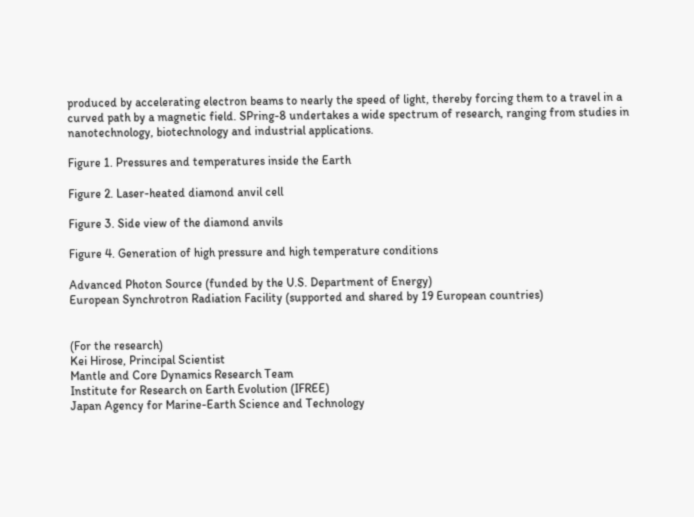produced by accelerating electron beams to nearly the speed of light, thereby forcing them to a travel in a curved path by a magnetic field. SPring-8 undertakes a wide spectrum of research, ranging from studies in nanotechnology, biotechnology and industrial applications.

Figure 1. Pressures and temperatures inside the Earth

Figure 2. Laser-heated diamond anvil cell

Figure 3. Side view of the diamond anvils

Figure 4. Generation of high pressure and high temperature conditions

Advanced Photon Source (funded by the U.S. Department of Energy)
European Synchrotron Radiation Facility (supported and shared by 19 European countries)


(For the research)
Kei Hirose, Principal Scientist
Mantle and Core Dynamics Research Team
Institute for Research on Earth Evolution (IFREE)
Japan Agency for Marine-Earth Science and Technology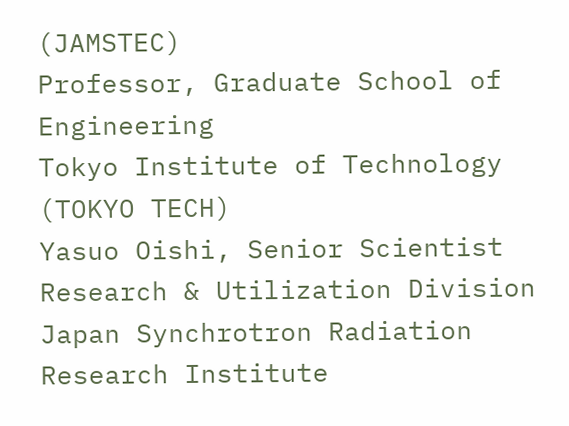(JAMSTEC)
Professor, Graduate School of Engineering
Tokyo Institute of Technology (TOKYO TECH)
Yasuo Oishi, Senior Scientist
Research & Utilization Division
Japan Synchrotron Radiation Research Institute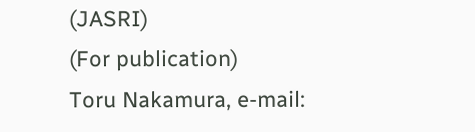(JASRI)
(For publication)
Toru Nakamura, e-mail: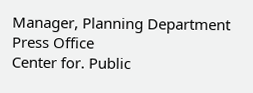Manager, Planning Department Press Office
Center for. Public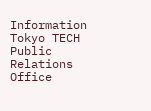Information
Tokyo TECH
Public Relations Office